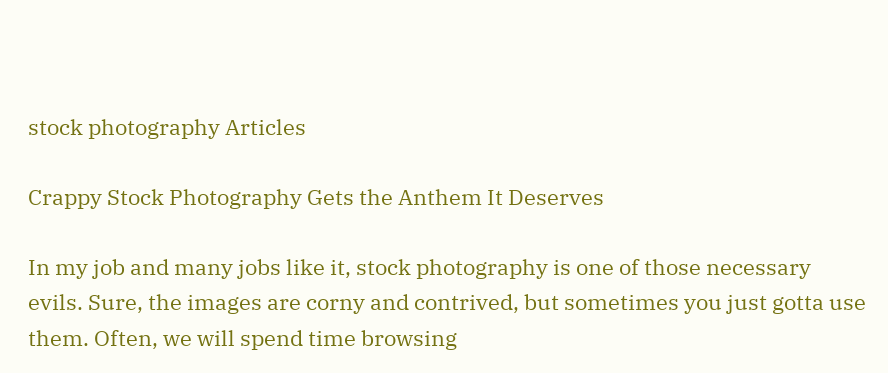stock photography Articles

Crappy Stock Photography Gets the Anthem It Deserves

In my job and many jobs like it, stock photography is one of those necessary evils. Sure, the images are corny and contrived, but sometimes you just gotta use them. Often, we will spend time browsing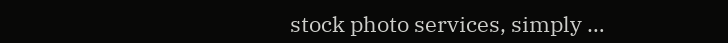stock photo services, simply …